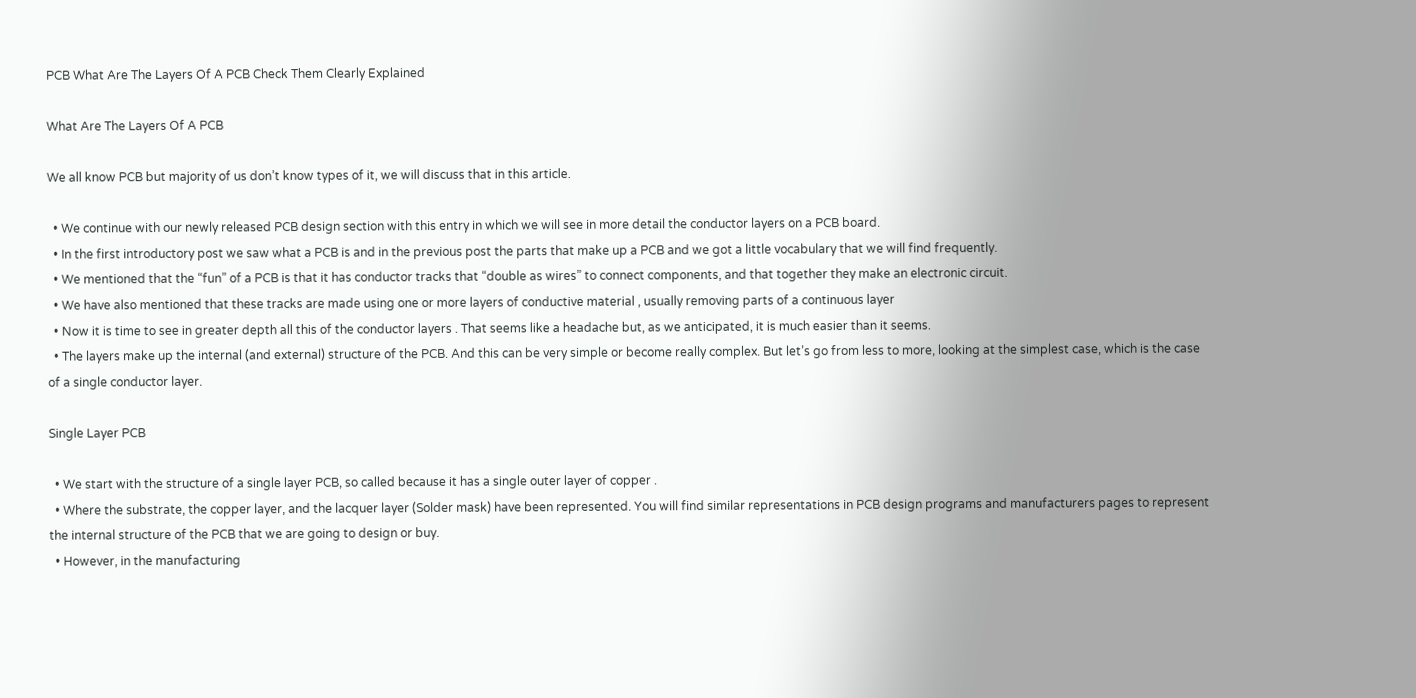PCB What Are The Layers Of A PCB Check Them Clearly Explained

What Are The Layers Of A PCB

We all know PCB but majority of us don’t know types of it, we will discuss that in this article.

  • We continue with our newly released PCB design section with this entry in which we will see in more detail the conductor layers on a PCB board.
  • In the first introductory post we saw what a PCB is and in the previous post the parts that make up a PCB and we got a little vocabulary that we will find frequently.
  • We mentioned that the “fun” of a PCB is that it has conductor tracks that “double as wires” to connect components, and that together they make an electronic circuit.
  • We have also mentioned that these tracks are made using one or more layers of conductive material , usually removing parts of a continuous layer
  • Now it is time to see in greater depth all this of the conductor layers . That seems like a headache but, as we anticipated, it is much easier than it seems.
  • The layers make up the internal (and external) structure of the PCB. And this can be very simple or become really complex. But let’s go from less to more, looking at the simplest case, which is the case of a single conductor layer.

Single Layer PCB

  • We start with the structure of a single layer PCB, so called because it has a single outer layer of copper .
  • Where the substrate, the copper layer, and the lacquer layer (Solder mask) have been represented. You will find similar representations in PCB design programs and manufacturers pages to represent the internal structure of the PCB that we are going to design or buy.
  • However, in the manufacturing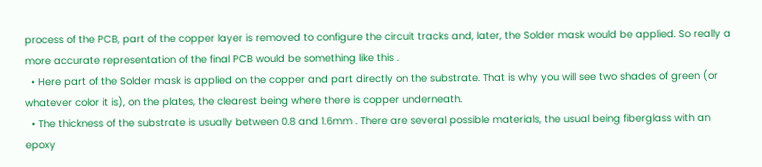process of the PCB, part of the copper layer is removed to configure the circuit tracks and, later, the Solder mask would be applied. So really a more accurate representation of the final PCB would be something like this .
  • Here part of the Solder mask is applied on the copper and part directly on the substrate. That is why you will see two shades of green (or whatever color it is), on the plates, the clearest being where there is copper underneath.
  • The thickness of the substrate is usually between 0.8 and 1.6mm . There are several possible materials, the usual being fiberglass with an epoxy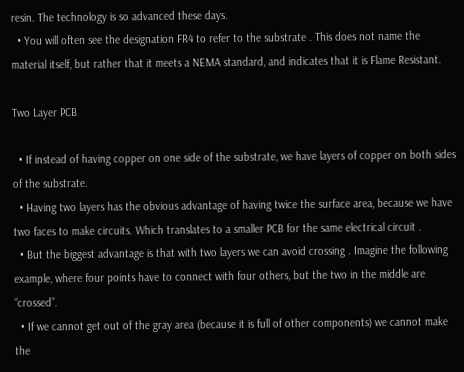resin. The technology is so advanced these days.
  • You will often see the designation FR4 to refer to the substrate . This does not name the material itself, but rather that it meets a NEMA standard, and indicates that it is Flame Resistant.

Two Layer PCB

  • If instead of having copper on one side of the substrate, we have layers of copper on both sides of the substrate.
  • Having two layers has the obvious advantage of having twice the surface area, because we have two faces to make circuits. Which translates to a smaller PCB for the same electrical circuit .
  • But the biggest advantage is that with two layers we can avoid crossing . Imagine the following example, where four points have to connect with four others, but the two in the middle are “crossed”.
  • If we cannot get out of the gray area (because it is full of other components) we cannot make the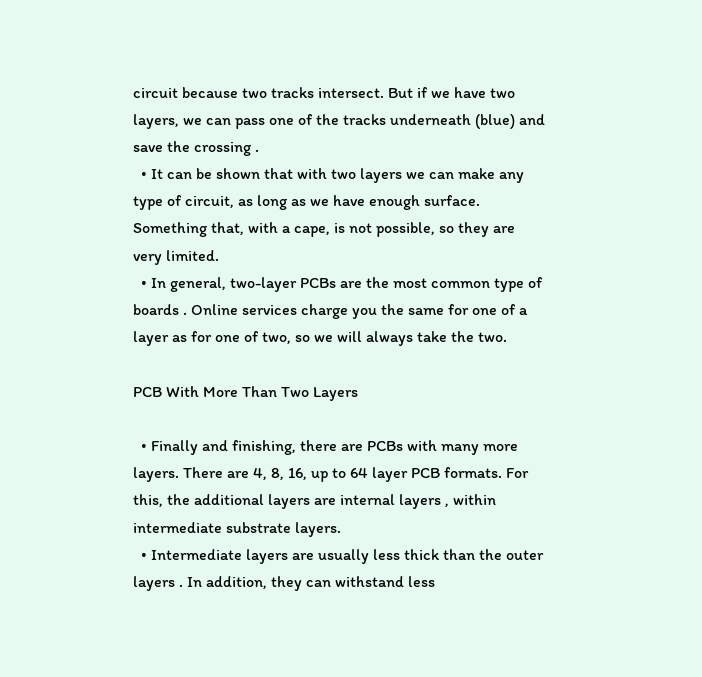circuit because two tracks intersect. But if we have two layers, we can pass one of the tracks underneath (blue) and save the crossing .
  • It can be shown that with two layers we can make any type of circuit, as long as we have enough surface. Something that, with a cape, is not possible, so they are very limited.
  • In general, two-layer PCBs are the most common type of boards . Online services charge you the same for one of a layer as for one of two, so we will always take the two.

PCB With More Than Two Layers

  • Finally and finishing, there are PCBs with many more layers. There are 4, 8, 16, up to 64 layer PCB formats. For this, the additional layers are internal layers , within intermediate substrate layers.
  • Intermediate layers are usually less thick than the outer layers . In addition, they can withstand less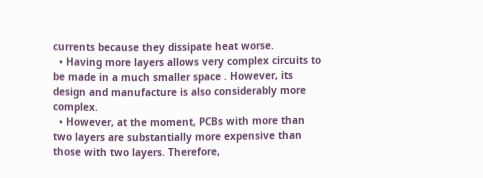currents because they dissipate heat worse.
  • Having more layers allows very complex circuits to be made in a much smaller space . However, its design and manufacture is also considerably more complex.
  • However, at the moment, PCBs with more than two layers are substantially more expensive than those with two layers. Therefore,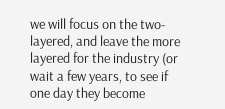we will focus on the two-layered, and leave the more layered for the industry (or wait a few years, to see if one day they become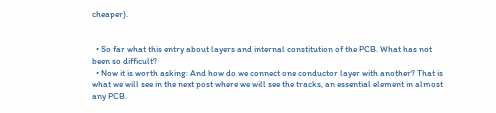cheaper).


  • So far what this entry about layers and internal constitution of the PCB. What has not been so difficult?
  • Now it is worth asking: And how do we connect one conductor layer with another? That is what we will see in the next post where we will see the tracks, an essential element in almost any PCB.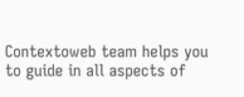Contextoweb team helps you to guide in all aspects of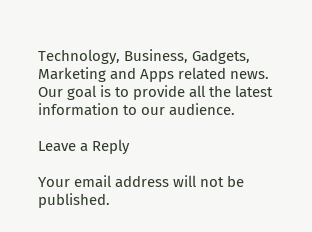Technology, Business, Gadgets, Marketing and Apps related news. Our goal is to provide all the latest information to our audience.

Leave a Reply

Your email address will not be published.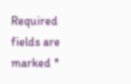Required fields are marked *